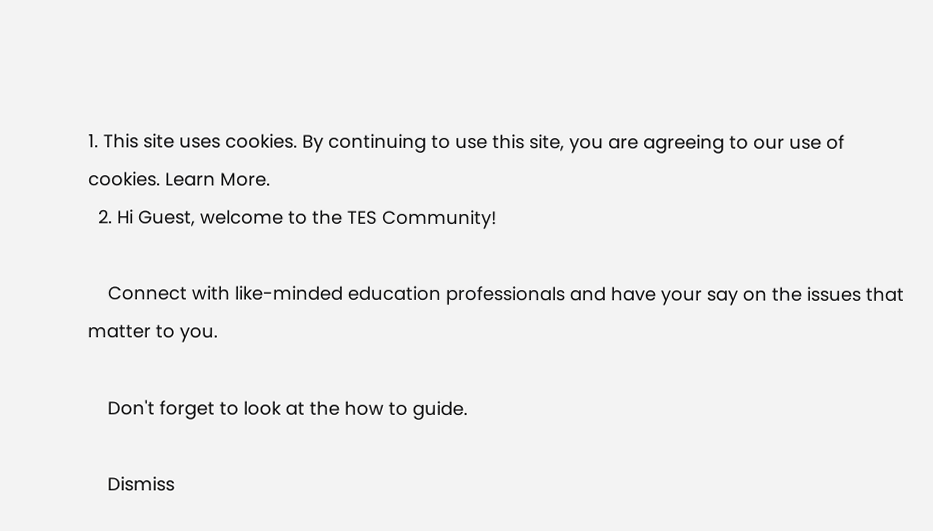1. This site uses cookies. By continuing to use this site, you are agreeing to our use of cookies. Learn More.
  2. Hi Guest, welcome to the TES Community!

    Connect with like-minded education professionals and have your say on the issues that matter to you.

    Don't forget to look at the how to guide.

    Dismiss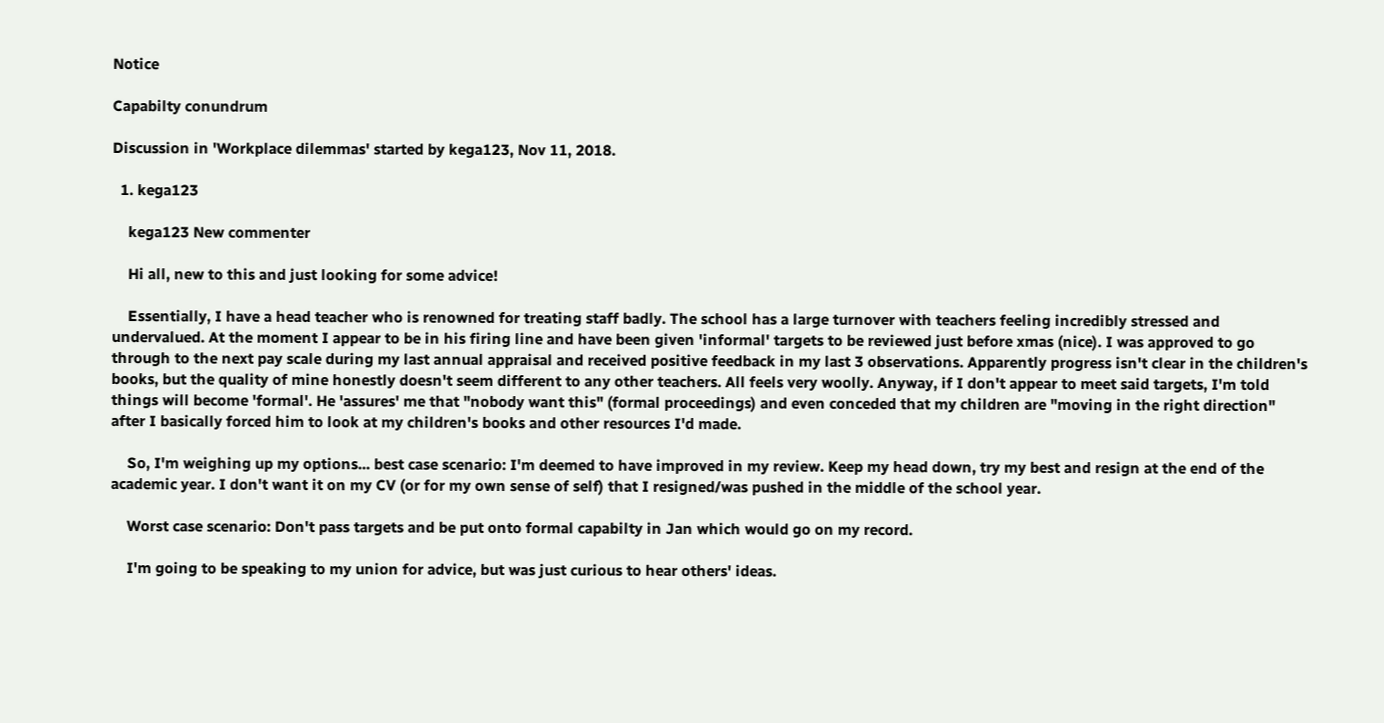Notice

Capabilty conundrum

Discussion in 'Workplace dilemmas' started by kega123, Nov 11, 2018.

  1. kega123

    kega123 New commenter

    Hi all, new to this and just looking for some advice!

    Essentially, I have a head teacher who is renowned for treating staff badly. The school has a large turnover with teachers feeling incredibly stressed and undervalued. At the moment I appear to be in his firing line and have been given 'informal' targets to be reviewed just before xmas (nice). I was approved to go through to the next pay scale during my last annual appraisal and received positive feedback in my last 3 observations. Apparently progress isn't clear in the children's books, but the quality of mine honestly doesn't seem different to any other teachers. All feels very woolly. Anyway, if I don't appear to meet said targets, I'm told things will become 'formal'. He 'assures' me that "nobody want this" (formal proceedings) and even conceded that my children are "moving in the right direction" after I basically forced him to look at my children's books and other resources I'd made.

    So, I'm weighing up my options... best case scenario: I'm deemed to have improved in my review. Keep my head down, try my best and resign at the end of the academic year. I don't want it on my CV (or for my own sense of self) that I resigned/was pushed in the middle of the school year.

    Worst case scenario: Don't pass targets and be put onto formal capabilty in Jan which would go on my record.

    I'm going to be speaking to my union for advice, but was just curious to hear others' ideas.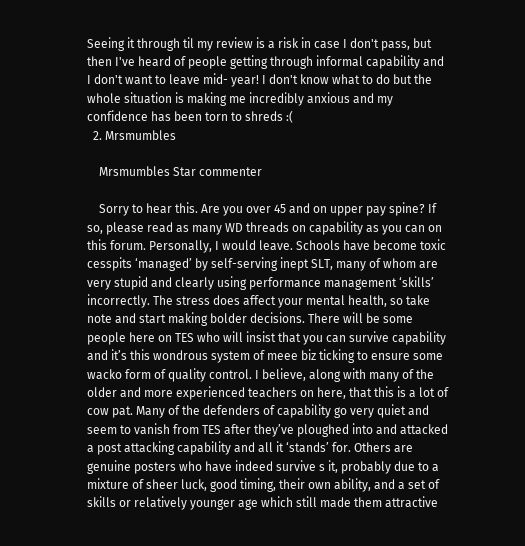Seeing it through til my review is a risk in case I don't pass, but then I've heard of people getting through informal capability and I don't want to leave mid- year! I don't know what to do but the whole situation is making me incredibly anxious and my confidence has been torn to shreds :(
  2. Mrsmumbles

    Mrsmumbles Star commenter

    Sorry to hear this. Are you over 45 and on upper pay spine? If so, please read as many WD threads on capability as you can on this forum. Personally, I would leave. Schools have become toxic cesspits ‘managed’ by self-serving inept SLT, many of whom are very stupid and clearly using performance management ‘skills’ incorrectly. The stress does affect your mental health, so take note and start making bolder decisions. There will be some people here on TES who will insist that you can survive capability and it’s this wondrous system of meee biz ticking to ensure some wacko form of quality control. I believe, along with many of the older and more experienced teachers on here, that this is a lot of cow pat. Many of the defenders of capability go very quiet and seem to vanish from TES after they’ve ploughed into and attacked a post attacking capability and all it ‘stands’ for. Others are genuine posters who have indeed survive s it, probably due to a mixture of sheer luck, good timing, their own ability, and a set of skills or relatively younger age which still made them attractive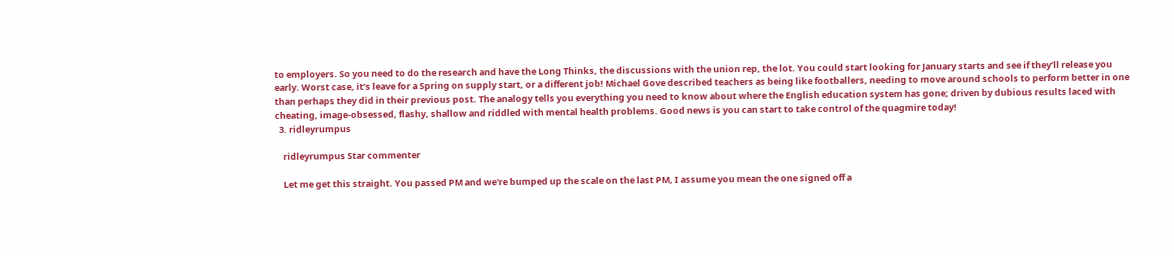to employers. So you need to do the research and have the Long Thinks, the discussions with the union rep, the lot. You could start looking for January starts and see if they’ll release you early. Worst case, it’s leave for a Spring on supply start, or a different job! Michael Gove described teachers as being like footballers, needing to move around schools to perform better in one than perhaps they did in their previous post. The analogy tells you everything you need to know about where the English education system has gone; driven by dubious results laced with cheating, image-obsessed, flashy, shallow and riddled with mental health problems. Good news is you can start to take control of the quagmire today!
  3. ridleyrumpus

    ridleyrumpus Star commenter

    Let me get this straight. You passed PM and we're bumped up the scale on the last PM, I assume you mean the one signed off a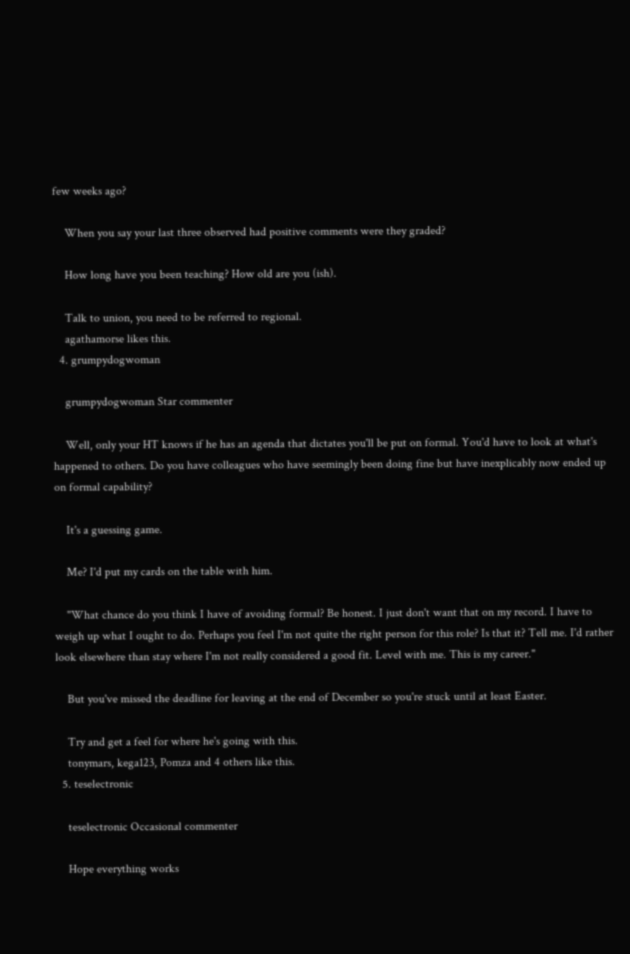few weeks ago?

    When you say your last three observed had positive comments were they graded?

    How long have you been teaching? How old are you (ish).

    Talk to union, you need to be referred to regional.
    agathamorse likes this.
  4. grumpydogwoman

    grumpydogwoman Star commenter

    Well, only your HT knows if he has an agenda that dictates you'll be put on formal. You'd have to look at what's happened to others. Do you have colleagues who have seemingly been doing fine but have inexplicably now ended up on formal capability?

    It's a guessing game.

    Me? I'd put my cards on the table with him.

    "What chance do you think I have of avoiding formal? Be honest. I just don't want that on my record. I have to weigh up what I ought to do. Perhaps you feel I'm not quite the right person for this role? Is that it? Tell me. I'd rather look elsewhere than stay where I'm not really considered a good fit. Level with me. This is my career."

    But you've missed the deadline for leaving at the end of December so you're stuck until at least Easter.

    Try and get a feel for where he's going with this.
    tonymars, kega123, Pomza and 4 others like this.
  5. teselectronic

    teselectronic Occasional commenter

    Hope everything works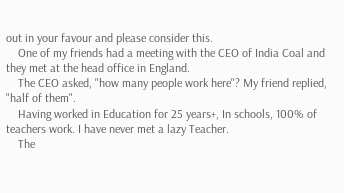out in your favour and please consider this.
    One of my friends had a meeting with the CEO of India Coal and they met at the head office in England.
    The CEO asked, "how many people work here"? My friend replied, "half of them".
    Having worked in Education for 25 years+, In schools, 100% of teachers work. I have never met a lazy Teacher.
    The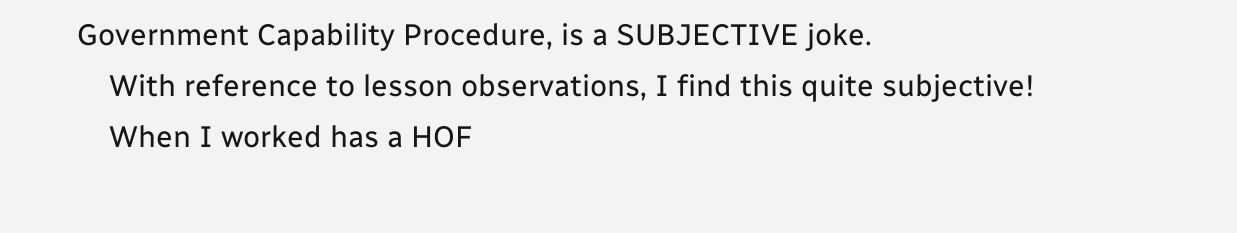Government Capability Procedure, is a SUBJECTIVE joke.
    With reference to lesson observations, I find this quite subjective!
    When I worked has a HOF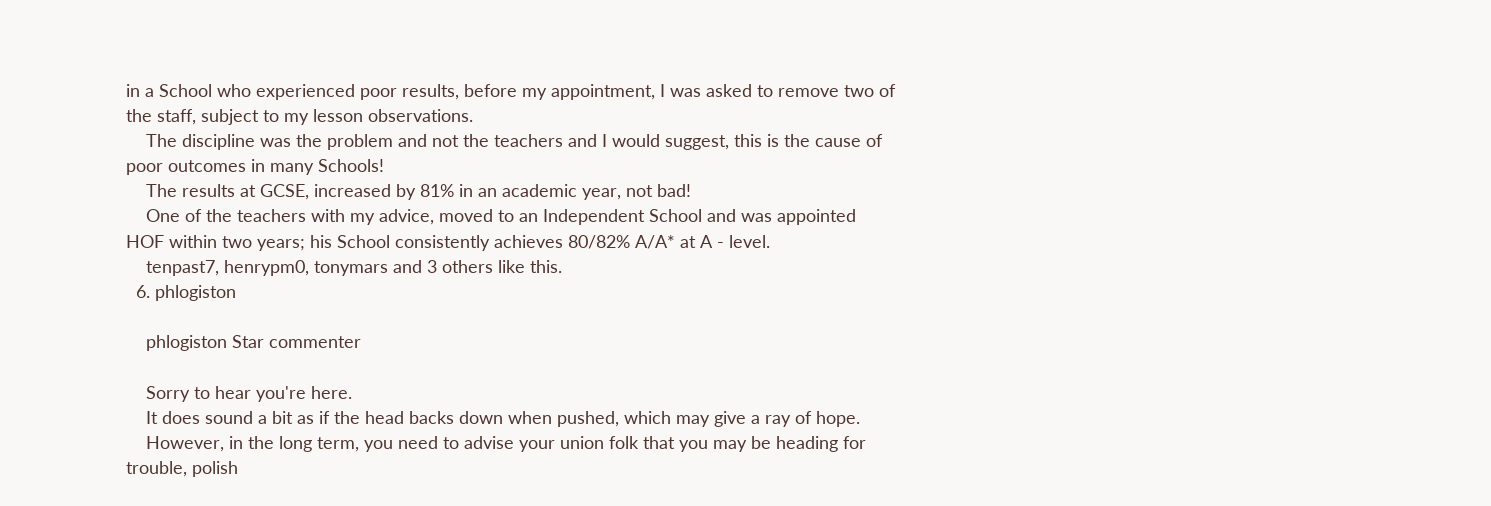in a School who experienced poor results, before my appointment, I was asked to remove two of the staff, subject to my lesson observations.
    The discipline was the problem and not the teachers and I would suggest, this is the cause of poor outcomes in many Schools!
    The results at GCSE, increased by 81% in an academic year, not bad!
    One of the teachers with my advice, moved to an Independent School and was appointed HOF within two years; his School consistently achieves 80/82% A/A* at A - level.
    tenpast7, henrypm0, tonymars and 3 others like this.
  6. phlogiston

    phlogiston Star commenter

    Sorry to hear you're here.
    It does sound a bit as if the head backs down when pushed, which may give a ray of hope.
    However, in the long term, you need to advise your union folk that you may be heading for trouble, polish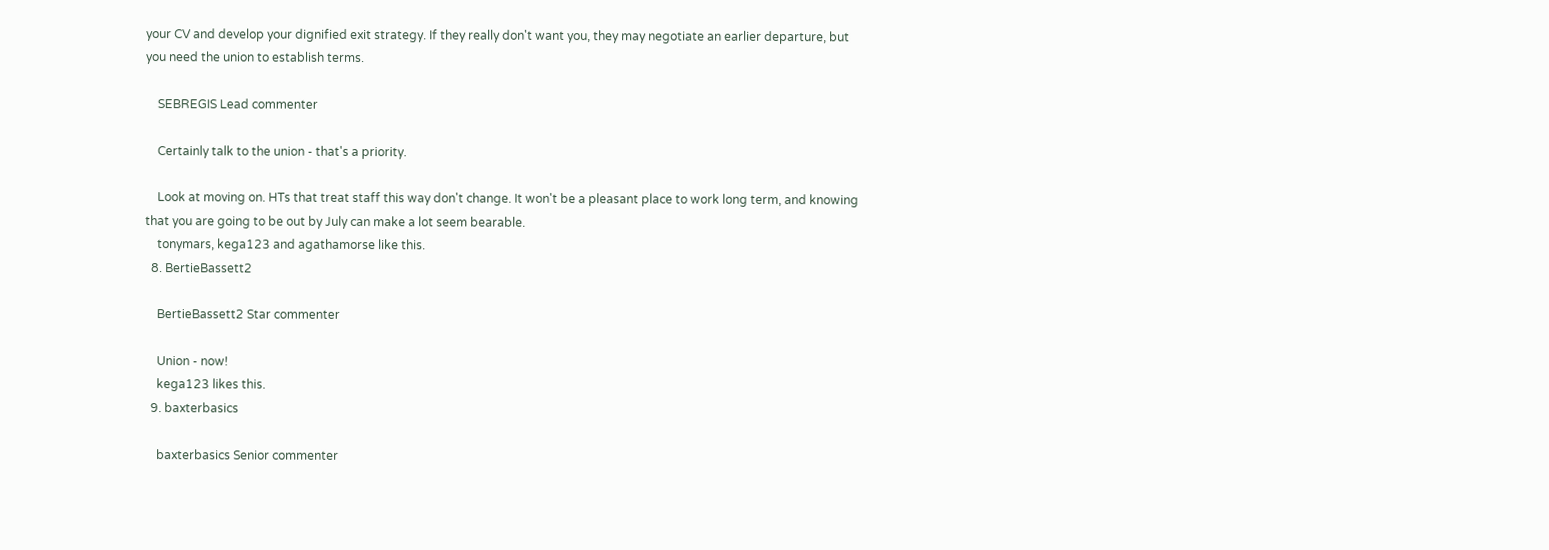your CV and develop your dignified exit strategy. If they really don't want you, they may negotiate an earlier departure, but you need the union to establish terms.

    SEBREGIS Lead commenter

    Certainly talk to the union - that's a priority.

    Look at moving on. HTs that treat staff this way don't change. It won't be a pleasant place to work long term, and knowing that you are going to be out by July can make a lot seem bearable.
    tonymars, kega123 and agathamorse like this.
  8. BertieBassett2

    BertieBassett2 Star commenter

    Union - now!
    kega123 likes this.
  9. baxterbasics

    baxterbasics Senior commenter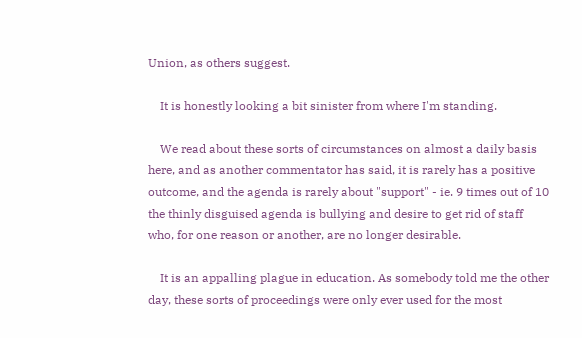Union, as others suggest.

    It is honestly looking a bit sinister from where I'm standing.

    We read about these sorts of circumstances on almost a daily basis here, and as another commentator has said, it is rarely has a positive outcome, and the agenda is rarely about "support" - ie. 9 times out of 10 the thinly disguised agenda is bullying and desire to get rid of staff who, for one reason or another, are no longer desirable.

    It is an appalling plague in education. As somebody told me the other day, these sorts of proceedings were only ever used for the most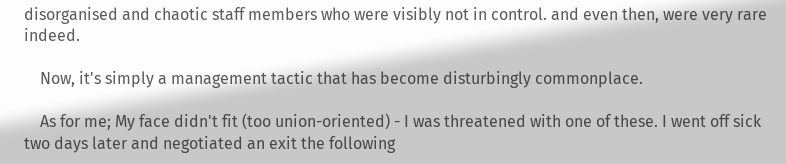disorganised and chaotic staff members who were visibly not in control. and even then, were very rare indeed.

    Now, it's simply a management tactic that has become disturbingly commonplace.

    As for me; My face didn't fit (too union-oriented) - I was threatened with one of these. I went off sick two days later and negotiated an exit the following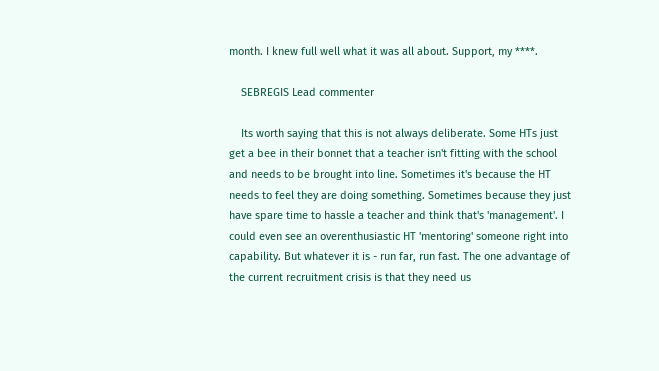month. I knew full well what it was all about. Support, my ****.

    SEBREGIS Lead commenter

    Its worth saying that this is not always deliberate. Some HTs just get a bee in their bonnet that a teacher isn't fitting with the school and needs to be brought into line. Sometimes it's because the HT needs to feel they are doing something. Sometimes because they just have spare time to hassle a teacher and think that's 'management'. I could even see an overenthusiastic HT 'mentoring' someone right into capability. But whatever it is - run far, run fast. The one advantage of the current recruitment crisis is that they need us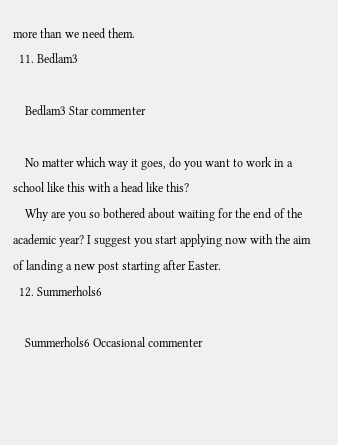more than we need them.
  11. Bedlam3

    Bedlam3 Star commenter

    No matter which way it goes, do you want to work in a school like this with a head like this?
    Why are you so bothered about waiting for the end of the academic year? I suggest you start applying now with the aim of landing a new post starting after Easter.
  12. Summerhols6

    Summerhols6 Occasional commenter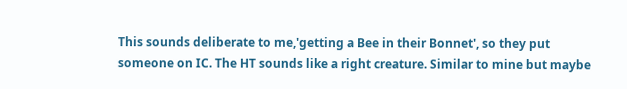This sounds deliberate to me,'getting a Bee in their Bonnet', so they put someone on IC. The HT sounds like a right creature. Similar to mine but maybe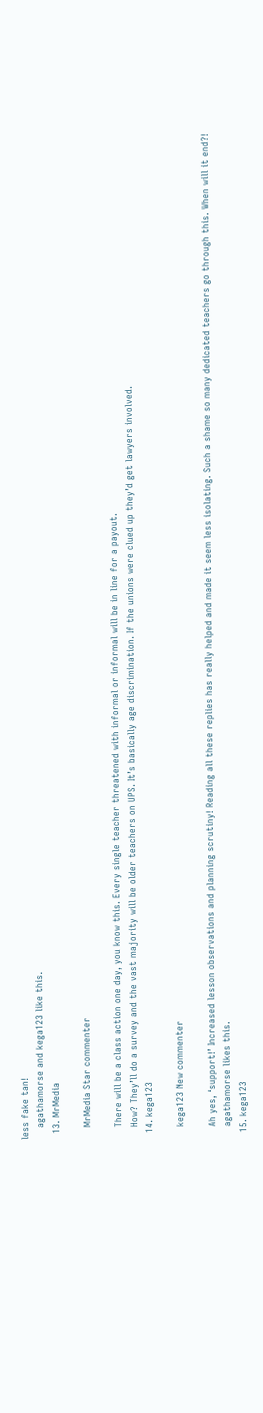less fake tan!
    agathamorse and kega123 like this.
  13. MrMedia

    MrMedia Star commenter

    There will be a class action one day, you know this. Every single teacher threatened with informal or informal will be in line for a payout.
    How? They’ll do a survey and the vast majority will be older teachers on UPS. It’s basically age discrimination. If the unions were clued up they’d get lawyers involved.
  14. kega123

    kega123 New commenter

    Ah yes, ‘support!’ Increased lesson observations and planning scrutiny! Reading all these replies has really helped and made it seem less isolating. Such a shame so many dedicated teachers go through this. When will it end?!
    agathamorse likes this.
  15. kega123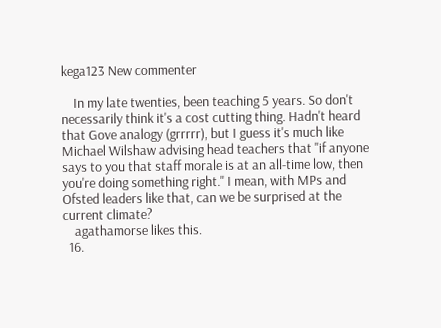kega123 New commenter

    In my late twenties, been teaching 5 years. So don't necessarily think it's a cost cutting thing. Hadn't heard that Gove analogy (grrrrr), but I guess it's much like Michael Wilshaw advising head teachers that "if anyone says to you that staff morale is at an all-time low, then you're doing something right." I mean, with MPs and Ofsted leaders like that, can we be surprised at the current climate?
    agathamorse likes this.
  16.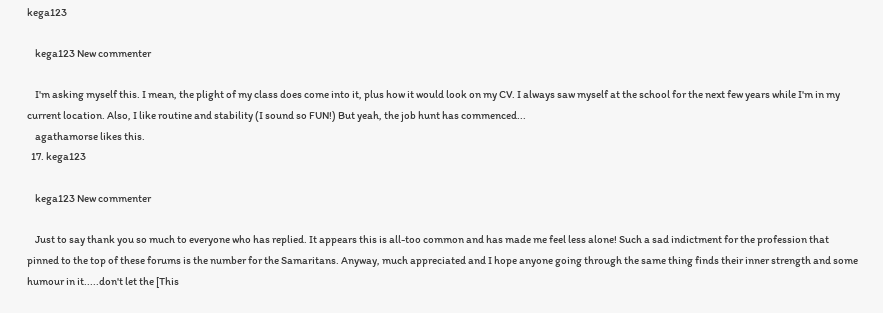kega123

    kega123 New commenter

    I'm asking myself this. I mean, the plight of my class does come into it, plus how it would look on my CV. I always saw myself at the school for the next few years while I'm in my current location. Also, I like routine and stability (I sound so FUN!) But yeah, the job hunt has commenced...
    agathamorse likes this.
  17. kega123

    kega123 New commenter

    Just to say thank you so much to everyone who has replied. It appears this is all-too common and has made me feel less alone! Such a sad indictment for the profession that pinned to the top of these forums is the number for the Samaritans. Anyway, much appreciated and I hope anyone going through the same thing finds their inner strength and some humour in it.....don't let the [This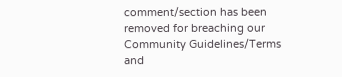comment/section has been removed for breaching our Community Guidelines/Terms and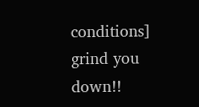conditions] grind you down!!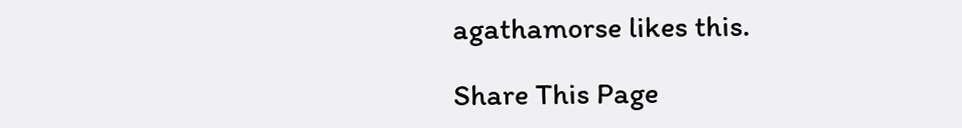agathamorse likes this.

Share This Page